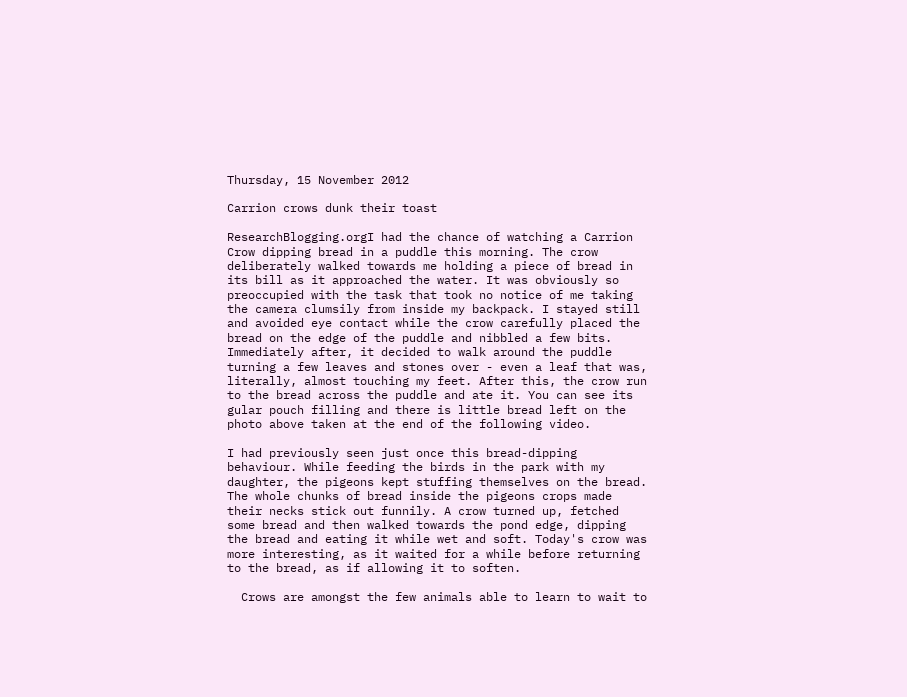Thursday, 15 November 2012

Carrion crows dunk their toast

ResearchBlogging.orgI had the chance of watching a Carrion Crow dipping bread in a puddle this morning. The crow deliberately walked towards me holding a piece of bread in its bill as it approached the water. It was obviously so preoccupied with the task that took no notice of me taking the camera clumsily from inside my backpack. I stayed still and avoided eye contact while the crow carefully placed the bread on the edge of the puddle and nibbled a few bits. Immediately after, it decided to walk around the puddle turning a few leaves and stones over - even a leaf that was, literally, almost touching my feet. After this, the crow run to the bread across the puddle and ate it. You can see its gular pouch filling and there is little bread left on the photo above taken at the end of the following video.

I had previously seen just once this bread-dipping behaviour. While feeding the birds in the park with my daughter, the pigeons kept stuffing themselves on the bread. The whole chunks of bread inside the pigeons crops made their necks stick out funnily. A crow turned up, fetched some bread and then walked towards the pond edge, dipping the bread and eating it while wet and soft. Today's crow was more interesting, as it waited for a while before returning to the bread, as if allowing it to soften.

  Crows are amongst the few animals able to learn to wait to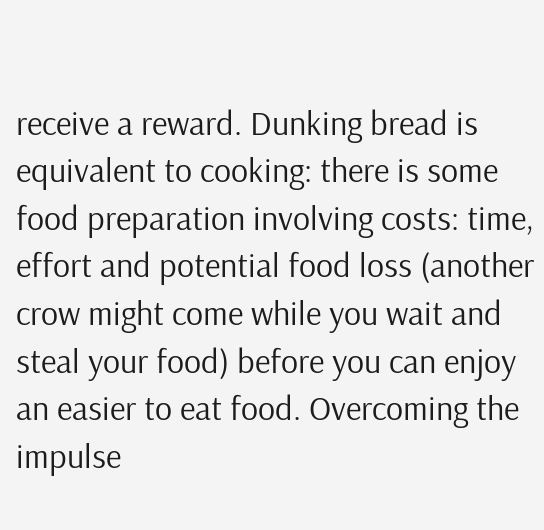receive a reward. Dunking bread is equivalent to cooking: there is some food preparation involving costs: time, effort and potential food loss (another crow might come while you wait and steal your food) before you can enjoy an easier to eat food. Overcoming the impulse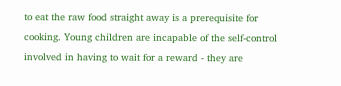to eat the raw food straight away is a prerequisite for cooking. Young children are incapable of the self-control involved in having to wait for a reward - they are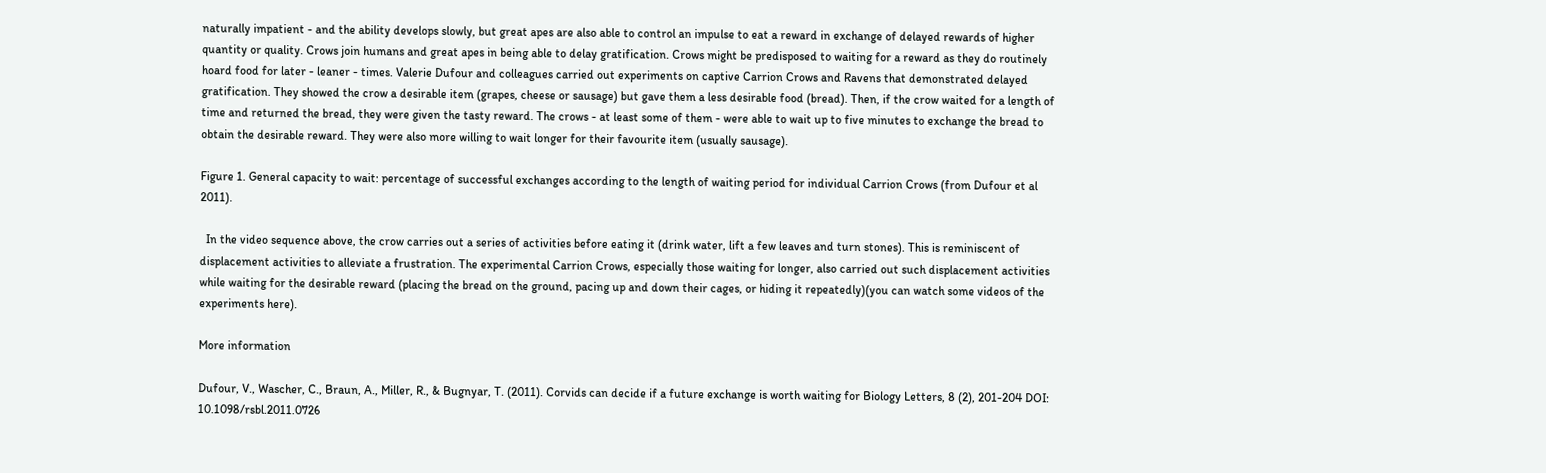naturally impatient - and the ability develops slowly, but great apes are also able to control an impulse to eat a reward in exchange of delayed rewards of higher quantity or quality. Crows join humans and great apes in being able to delay gratification. Crows might be predisposed to waiting for a reward as they do routinely hoard food for later - leaner - times. Valerie Dufour and colleagues carried out experiments on captive Carrion Crows and Ravens that demonstrated delayed gratification. They showed the crow a desirable item (grapes, cheese or sausage) but gave them a less desirable food (bread). Then, if the crow waited for a length of time and returned the bread, they were given the tasty reward. The crows - at least some of them - were able to wait up to five minutes to exchange the bread to obtain the desirable reward. They were also more willing to wait longer for their favourite item (usually sausage).

Figure 1. General capacity to wait: percentage of successful exchanges according to the length of waiting period for individual Carrion Crows (from Dufour et al 2011).

  In the video sequence above, the crow carries out a series of activities before eating it (drink water, lift a few leaves and turn stones). This is reminiscent of displacement activities to alleviate a frustration. The experimental Carrion Crows, especially those waiting for longer, also carried out such displacement activities while waiting for the desirable reward (placing the bread on the ground, pacing up and down their cages, or hiding it repeatedly)(you can watch some videos of the experiments here).

More information

Dufour, V., Wascher, C., Braun, A., Miller, R., & Bugnyar, T. (2011). Corvids can decide if a future exchange is worth waiting for Biology Letters, 8 (2), 201-204 DOI: 10.1098/rsbl.2011.0726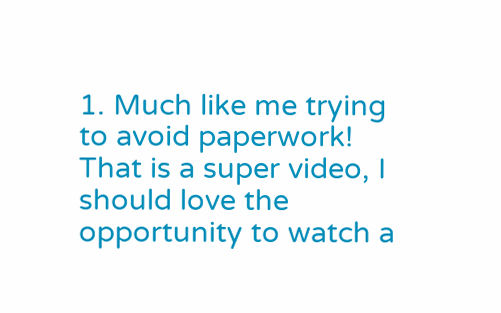1. Much like me trying to avoid paperwork! That is a super video, I should love the opportunity to watch a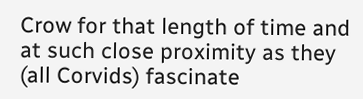Crow for that length of time and at such close proximity as they (all Corvids) fascinate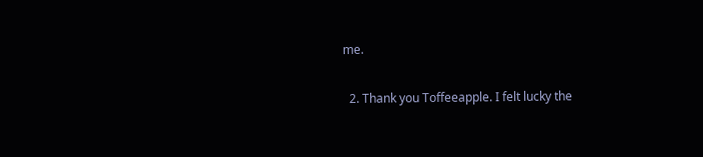me.

  2. Thank you Toffeeapple. I felt lucky the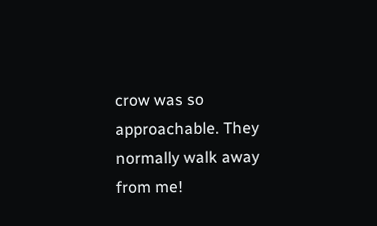crow was so approachable. They normally walk away from me!